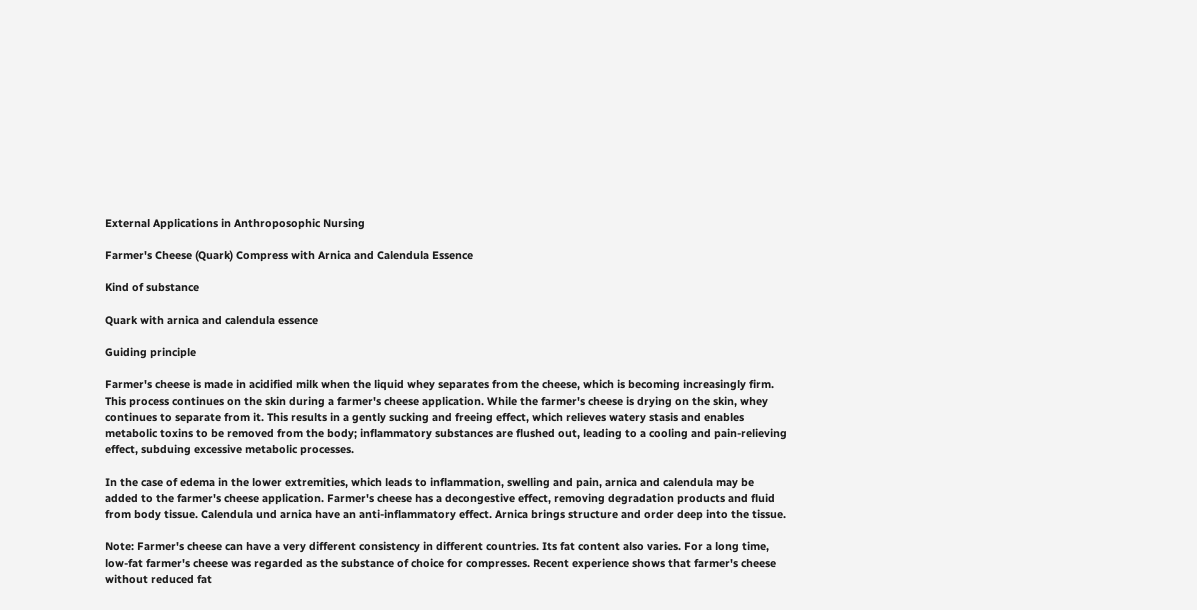External Applications in Anthroposophic Nursing

Farmer's Cheese (Quark) Compress with Arnica and Calendula Essence

Kind of substance

Quark with arnica and calendula essence

Guiding principle

Farmer's cheese is made in acidified milk when the liquid whey separates from the cheese, which is becoming increasingly firm. This process continues on the skin during a farmer's cheese application. While the farmer's cheese is drying on the skin, whey continues to separate from it. This results in a gently sucking and freeing effect, which relieves watery stasis and enables metabolic toxins to be removed from the body; inflammatory substances are flushed out, leading to a cooling and pain-relieving effect, subduing excessive metabolic processes.

In the case of edema in the lower extremities, which leads to inflammation, swelling and pain, arnica and calendula may be added to the farmer's cheese application. Farmer's cheese has a decongestive effect, removing degradation products and fluid from body tissue. Calendula und arnica have an anti-inflammatory effect. Arnica brings structure and order deep into the tissue.

Note: Farmer's cheese can have a very different consistency in different countries. Its fat content also varies. For a long time, low-fat farmer's cheese was regarded as the substance of choice for compresses. Recent experience shows that farmer's cheese without reduced fat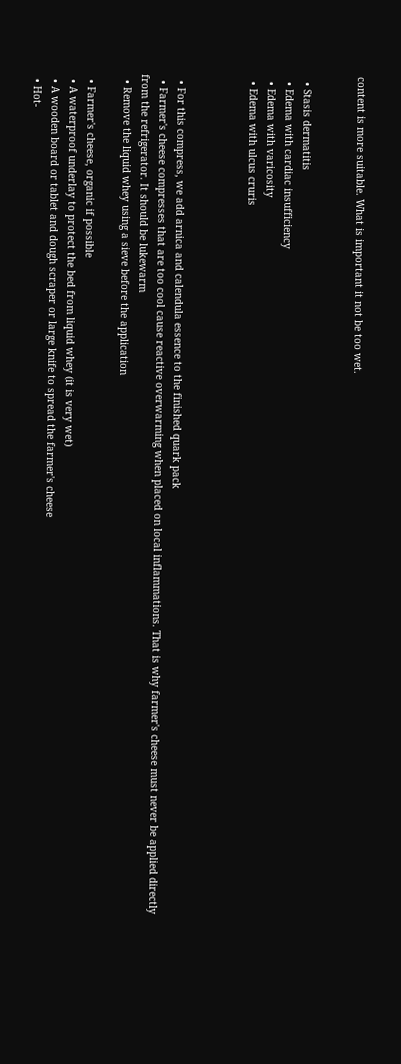content is more suitable. What is important it not be too wet.


  • Stasis dermatitis
  • Edema with cardiac insufficiency
  • Edema with varicosity
  • Edema with ulcus cruris



  • For this compress, we add arnica and calendula essence to the finished quark pack
  • Farmer's cheese compresses that are too cool cause reactive overwarming when placed on local inflammations. That is why farmer's cheese must never be applied directly from the refrigerator. It should be lukewarm
  • Remove the liquid whey using a sieve before the application

  • Farmer's cheese, organic if possible
  • A waterproof underlay to protect the bed from liquid whey (it is very wet)
  • A wooden board or tablet and dough scraper or large knife to spread the farmer's cheese
  • Hot-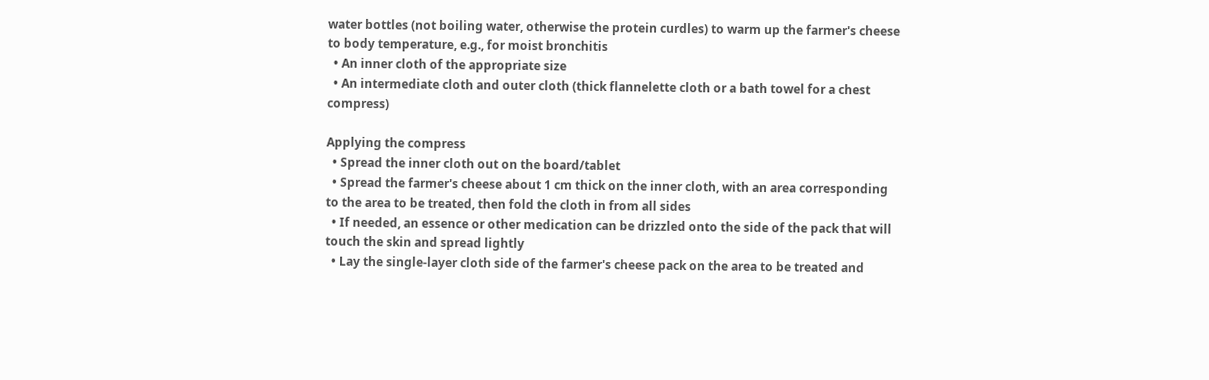water bottles (not boiling water, otherwise the protein curdles) to warm up the farmer's cheese to body temperature, e.g., for moist bronchitis
  • An inner cloth of the appropriate size
  • An intermediate cloth and outer cloth (thick flannelette cloth or a bath towel for a chest compress)

Applying the compress
  • Spread the inner cloth out on the board/tablet
  • Spread the farmer's cheese about 1 cm thick on the inner cloth, with an area corresponding to the area to be treated, then fold the cloth in from all sides
  • If needed, an essence or other medication can be drizzled onto the side of the pack that will touch the skin and spread lightly
  • Lay the single-layer cloth side of the farmer's cheese pack on the area to be treated and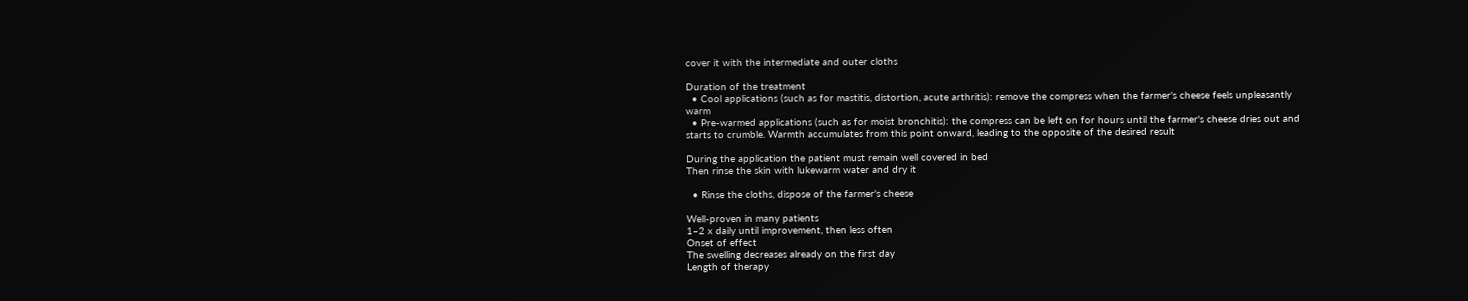cover it with the intermediate and outer cloths

Duration of the treatment
  • Cool applications (such as for mastitis, distortion, acute arthritis): remove the compress when the farmer's cheese feels unpleasantly warm
  • Pre-warmed applications (such as for moist bronchitis): the compress can be left on for hours until the farmer's cheese dries out and starts to crumble. Warmth accumulates from this point onward, leading to the opposite of the desired result

During the application the patient must remain well covered in bed
Then rinse the skin with lukewarm water and dry it

  • Rinse the cloths, dispose of the farmer's cheese

Well-proven in many patients
1–2 x daily until improvement, then less often
Onset of effect
The swelling decreases already on the first day
Length of therapy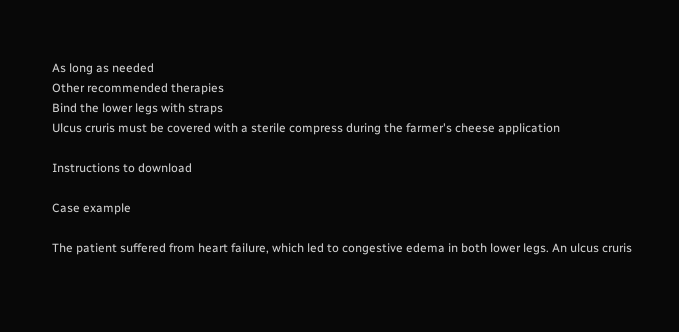As long as needed
Other recommended therapies
Bind the lower legs with straps
Ulcus cruris must be covered with a sterile compress during the farmer's cheese application

Instructions to download

Case example

The patient suffered from heart failure, which led to congestive edema in both lower legs. An ulcus cruris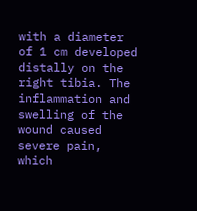with a diameter of 1 cm developed distally on the right tibia. The inflammation and swelling of the wound caused severe pain, which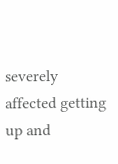severely affected getting up and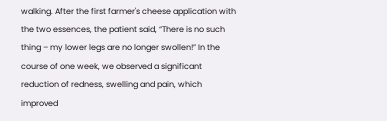walking. After the first farmer's cheese application with the two essences, the patient said, “There is no such thing – my lower legs are no longer swollen!” In the course of one week, we observed a significant reduction of redness, swelling and pain, which improved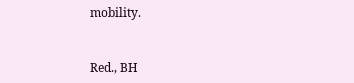mobility.


Red., BH